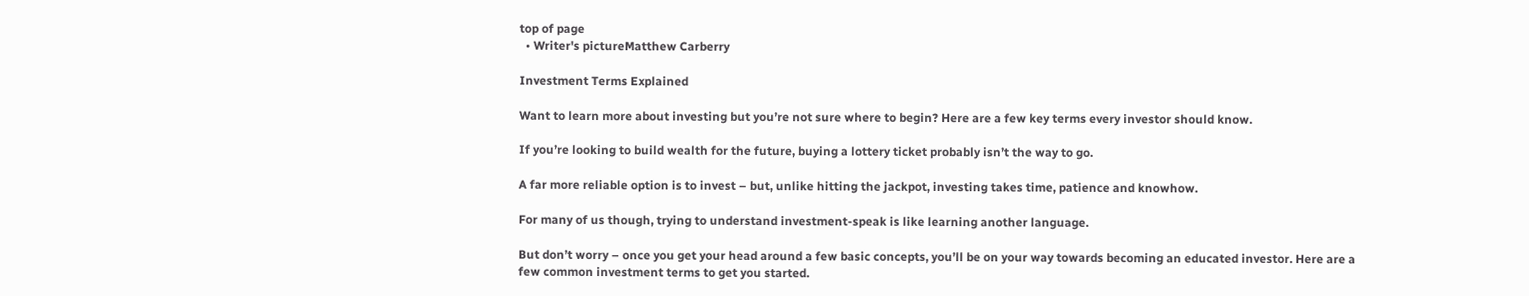top of page
  • Writer's pictureMatthew Carberry

Investment Terms Explained

Want to learn more about investing but you’re not sure where to begin? Here are a few key terms every investor should know.

If you’re looking to build wealth for the future, buying a lottery ticket probably isn’t the way to go.

A far more reliable option is to invest – but, unlike hitting the jackpot, investing takes time, patience and knowhow.

For many of us though, trying to understand investment-speak is like learning another language.

But don’t worry – once you get your head around a few basic concepts, you’ll be on your way towards becoming an educated investor. Here are a few common investment terms to get you started.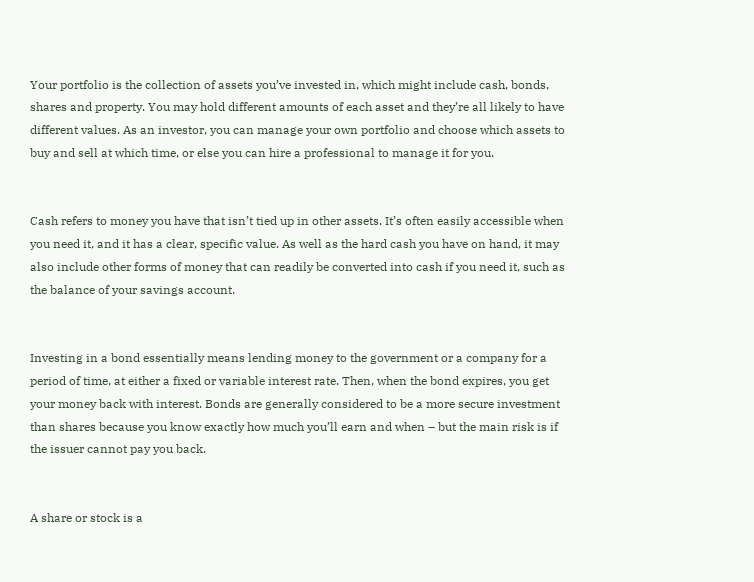Your portfolio is the collection of assets you’ve invested in, which might include cash, bonds, shares and property. You may hold different amounts of each asset and they’re all likely to have different values. As an investor, you can manage your own portfolio and choose which assets to buy and sell at which time, or else you can hire a professional to manage it for you.


Cash refers to money you have that isn’t tied up in other assets. It’s often easily accessible when you need it, and it has a clear, specific value. As well as the hard cash you have on hand, it may also include other forms of money that can readily be converted into cash if you need it, such as the balance of your savings account.


Investing in a bond essentially means lending money to the government or a company for a period of time, at either a fixed or variable interest rate. Then, when the bond expires, you get your money back with interest. Bonds are generally considered to be a more secure investment than shares because you know exactly how much you’ll earn and when – but the main risk is if the issuer cannot pay you back.


A share or stock is a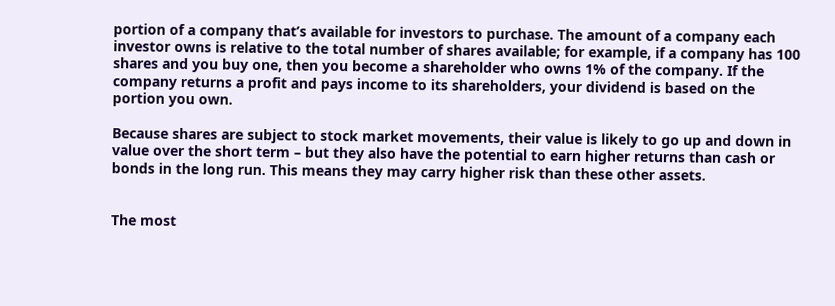portion of a company that’s available for investors to purchase. The amount of a company each investor owns is relative to the total number of shares available; for example, if a company has 100 shares and you buy one, then you become a shareholder who owns 1% of the company. If the company returns a profit and pays income to its shareholders, your dividend is based on the portion you own.

Because shares are subject to stock market movements, their value is likely to go up and down in value over the short term – but they also have the potential to earn higher returns than cash or bonds in the long run. This means they may carry higher risk than these other assets.


The most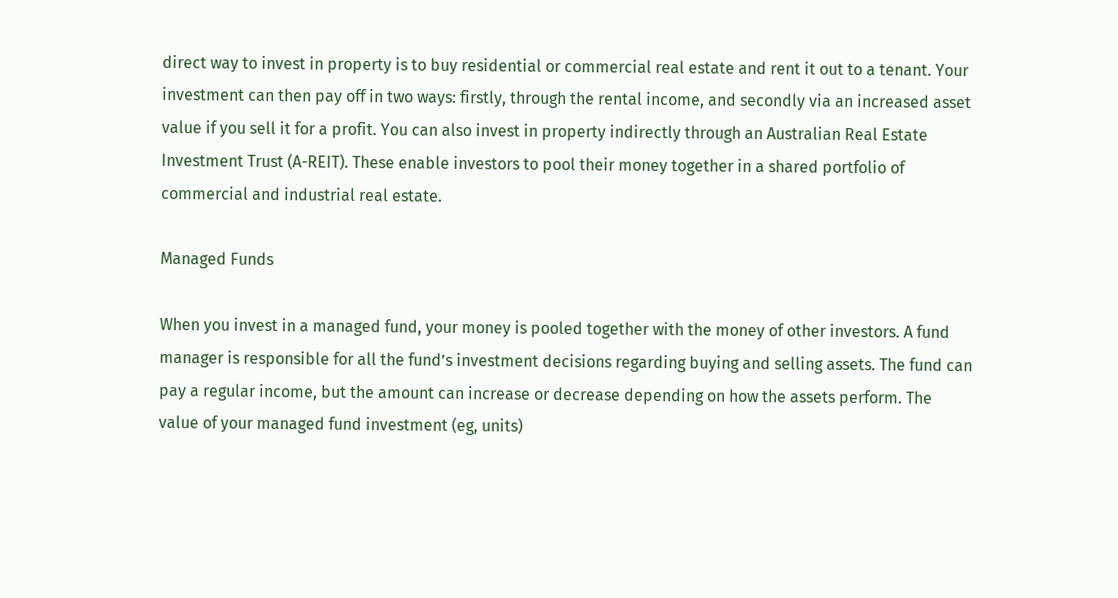direct way to invest in property is to buy residential or commercial real estate and rent it out to a tenant. Your investment can then pay off in two ways: firstly, through the rental income, and secondly via an increased asset value if you sell it for a profit. You can also invest in property indirectly through an Australian Real Estate Investment Trust (A-REIT). These enable investors to pool their money together in a shared portfolio of commercial and industrial real estate.

Managed Funds

When you invest in a managed fund, your money is pooled together with the money of other investors. A fund manager is responsible for all the fund’s investment decisions regarding buying and selling assets. The fund can pay a regular income, but the amount can increase or decrease depending on how the assets perform. The value of your managed fund investment (eg, units)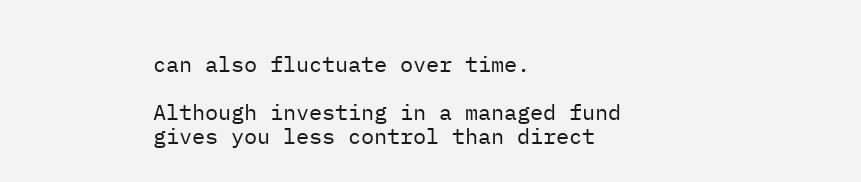can also fluctuate over time.

Although investing in a managed fund gives you less control than direct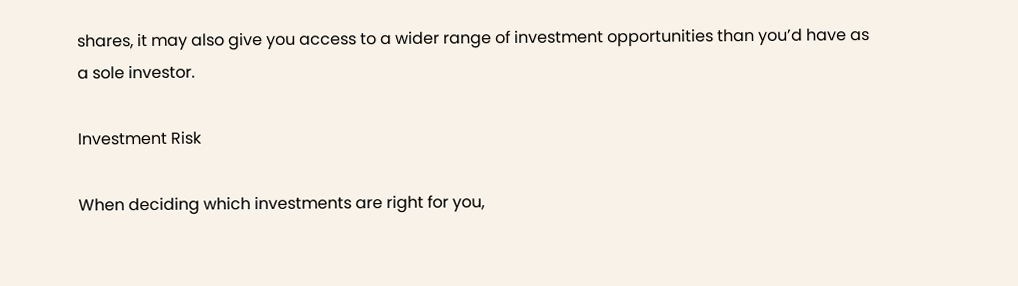shares, it may also give you access to a wider range of investment opportunities than you’d have as a sole investor.

Investment Risk

When deciding which investments are right for you,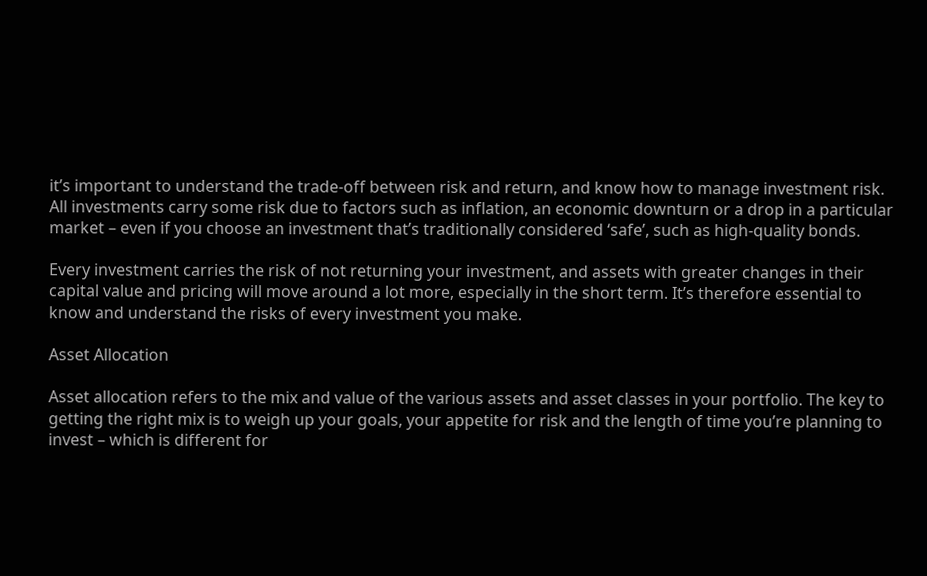it’s important to understand the trade-off between risk and return, and know how to manage investment risk. All investments carry some risk due to factors such as inflation, an economic downturn or a drop in a particular market – even if you choose an investment that’s traditionally considered ‘safe’, such as high-quality bonds.

Every investment carries the risk of not returning your investment, and assets with greater changes in their capital value and pricing will move around a lot more, especially in the short term. It’s therefore essential to know and understand the risks of every investment you make.

Asset Allocation

Asset allocation refers to the mix and value of the various assets and asset classes in your portfolio. The key to getting the right mix is to weigh up your goals, your appetite for risk and the length of time you’re planning to invest – which is different for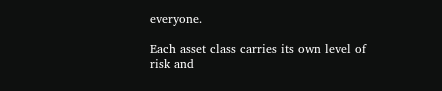everyone.

Each asset class carries its own level of risk and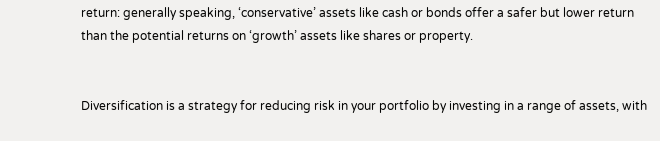return: generally speaking, ‘conservative’ assets like cash or bonds offer a safer but lower return than the potential returns on ‘growth’ assets like shares or property.


Diversification is a strategy for reducing risk in your portfolio by investing in a range of assets, with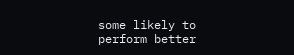some likely to perform better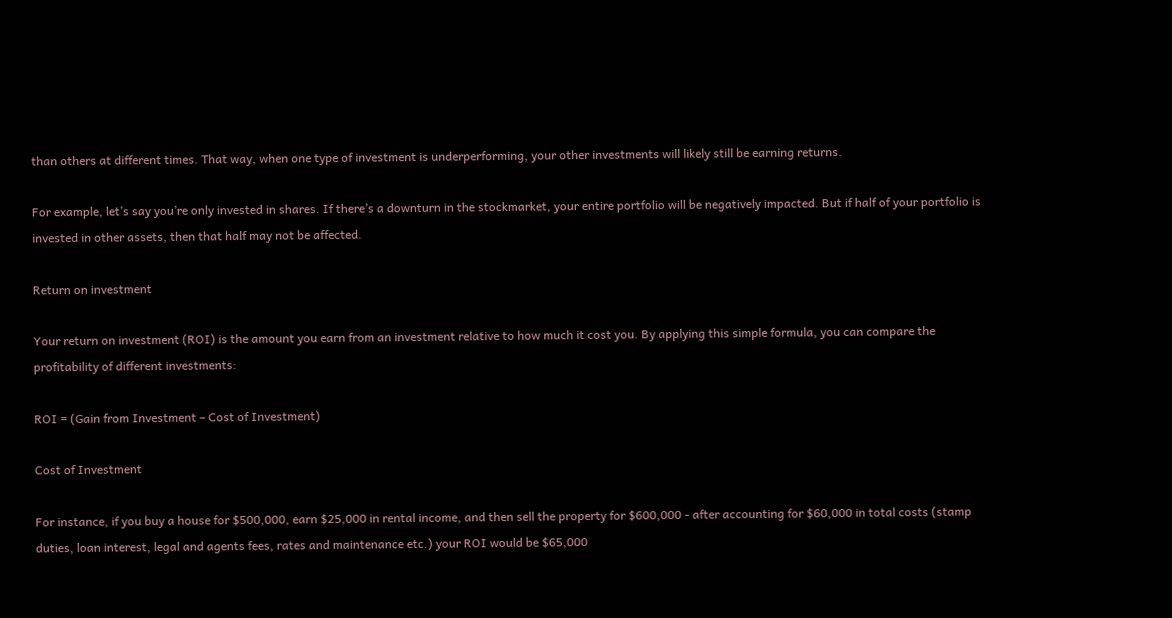than others at different times. That way, when one type of investment is underperforming, your other investments will likely still be earning returns.

For example, let’s say you’re only invested in shares. If there’s a downturn in the stockmarket, your entire portfolio will be negatively impacted. But if half of your portfolio is invested in other assets, then that half may not be affected.

Return on investment

Your return on investment (ROI) is the amount you earn from an investment relative to how much it cost you. By applying this simple formula, you can compare the profitability of different investments:

ROI = (Gain from Investment – Cost of Investment)

Cost of Investment

For instance, if you buy a house for $500,000, earn $25,000 in rental income, and then sell the property for $600,000 - after accounting for $60,000 in total costs (stamp duties, loan interest, legal and agents fees, rates and maintenance etc.) your ROI would be $65,000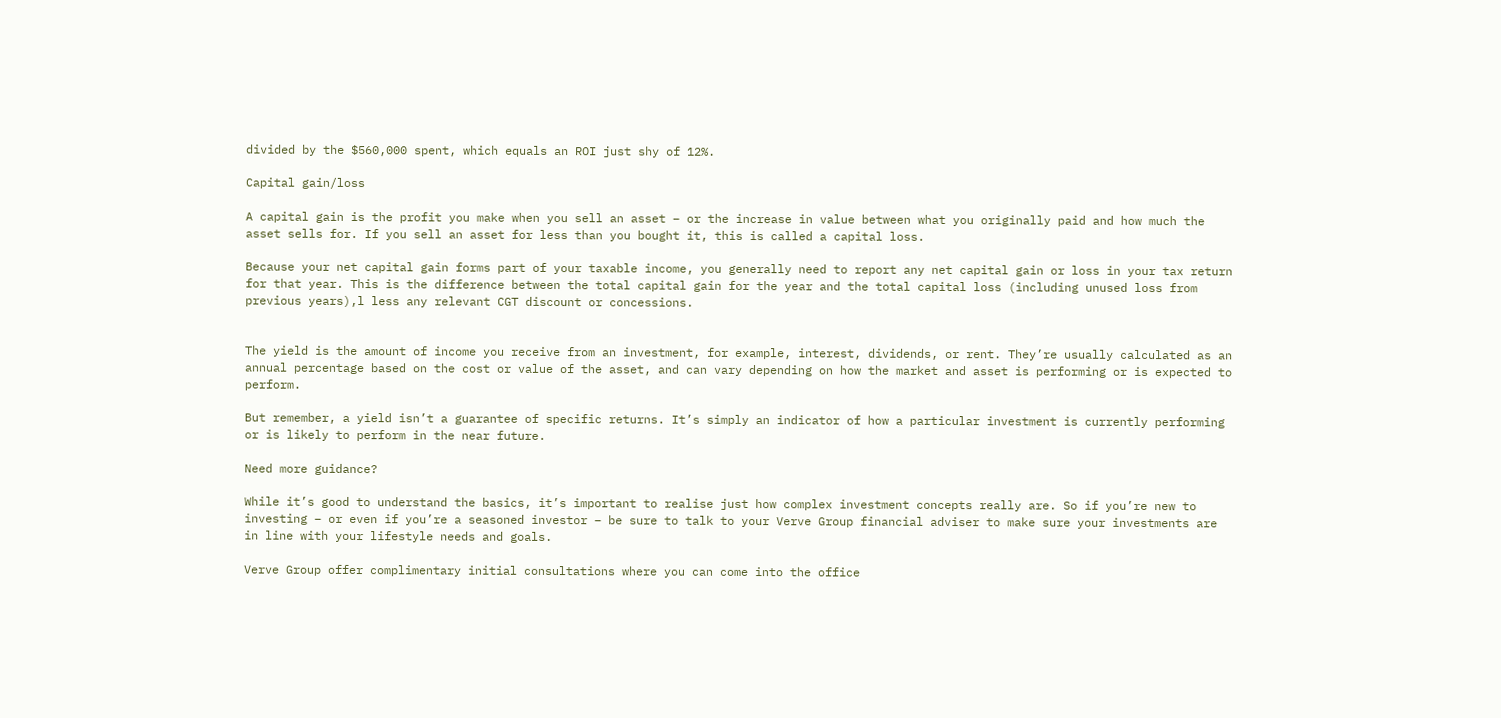divided by the $560,000 spent, which equals an ROI just shy of 12%.

Capital gain/loss

A capital gain is the profit you make when you sell an asset – or the increase in value between what you originally paid and how much the asset sells for. If you sell an asset for less than you bought it, this is called a capital loss.

Because your net capital gain forms part of your taxable income, you generally need to report any net capital gain or loss in your tax return for that year. This is the difference between the total capital gain for the year and the total capital loss (including unused loss from previous years),l less any relevant CGT discount or concessions.


The yield is the amount of income you receive from an investment, for example, interest, dividends, or rent. They’re usually calculated as an annual percentage based on the cost or value of the asset, and can vary depending on how the market and asset is performing or is expected to perform.

But remember, a yield isn’t a guarantee of specific returns. It’s simply an indicator of how a particular investment is currently performing or is likely to perform in the near future.

Need more guidance?

While it’s good to understand the basics, it’s important to realise just how complex investment concepts really are. So if you’re new to investing – or even if you’re a seasoned investor – be sure to talk to your Verve Group financial adviser to make sure your investments are in line with your lifestyle needs and goals.

Verve Group offer complimentary initial consultations where you can come into the office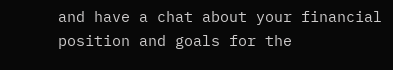and have a chat about your financial position and goals for the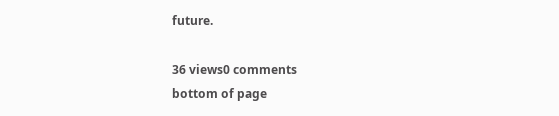future.

36 views0 comments
bottom of page